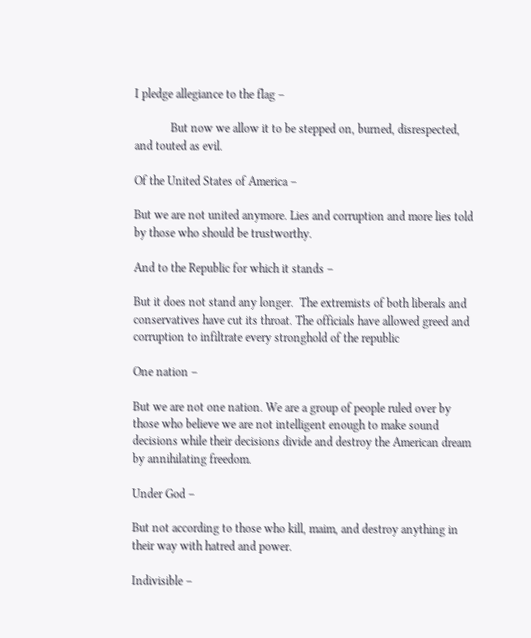I pledge allegiance to the flag –

            But now we allow it to be stepped on, burned, disrespected, and touted as evil.

Of the United States of America –

But we are not united anymore. Lies and corruption and more lies told by those who should be trustworthy.

And to the Republic for which it stands –

But it does not stand any longer.  The extremists of both liberals and conservatives have cut its throat. The officials have allowed greed and corruption to infiltrate every stronghold of the republic

One nation –

But we are not one nation. We are a group of people ruled over by those who believe we are not intelligent enough to make sound decisions while their decisions divide and destroy the American dream by annihilating freedom.

Under God –

But not according to those who kill, maim, and destroy anything in their way with hatred and power.

Indivisible –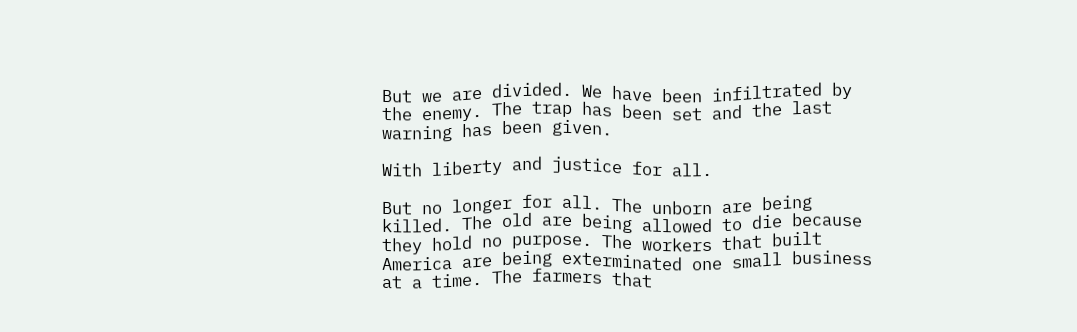But we are divided. We have been infiltrated by the enemy. The trap has been set and the last warning has been given.

With liberty and justice for all.

But no longer for all. The unborn are being killed. The old are being allowed to die because they hold no purpose. The workers that built America are being exterminated one small business at a time. The farmers that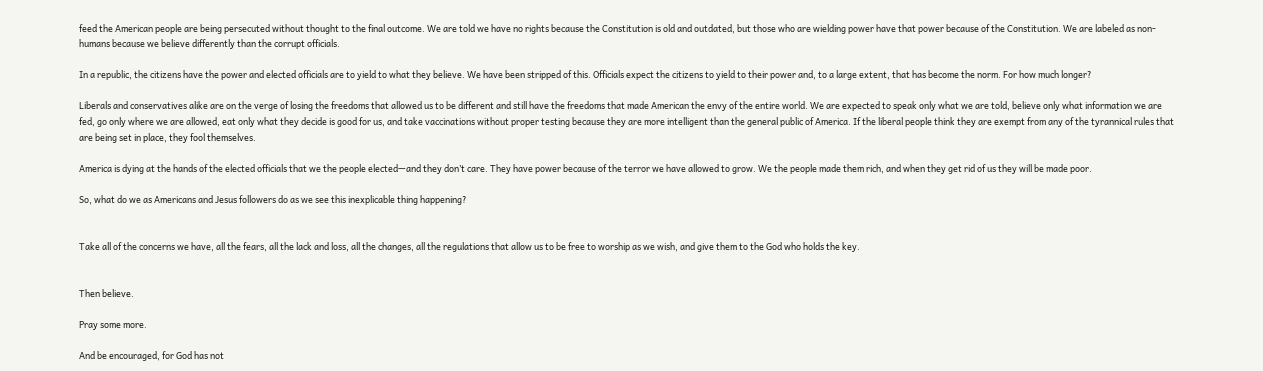feed the American people are being persecuted without thought to the final outcome. We are told we have no rights because the Constitution is old and outdated, but those who are wielding power have that power because of the Constitution. We are labeled as non-humans because we believe differently than the corrupt officials.

In a republic, the citizens have the power and elected officials are to yield to what they believe. We have been stripped of this. Officials expect the citizens to yield to their power and, to a large extent, that has become the norm. For how much longer?

Liberals and conservatives alike are on the verge of losing the freedoms that allowed us to be different and still have the freedoms that made American the envy of the entire world. We are expected to speak only what we are told, believe only what information we are fed, go only where we are allowed, eat only what they decide is good for us, and take vaccinations without proper testing because they are more intelligent than the general public of America. If the liberal people think they are exempt from any of the tyrannical rules that are being set in place, they fool themselves.

America is dying at the hands of the elected officials that we the people elected—and they don’t care. They have power because of the terror we have allowed to grow. We the people made them rich, and when they get rid of us they will be made poor.

So, what do we as Americans and Jesus followers do as we see this inexplicable thing happening?


Take all of the concerns we have, all the fears, all the lack and loss, all the changes, all the regulations that allow us to be free to worship as we wish, and give them to the God who holds the key.


Then believe.

Pray some more.

And be encouraged, for God has not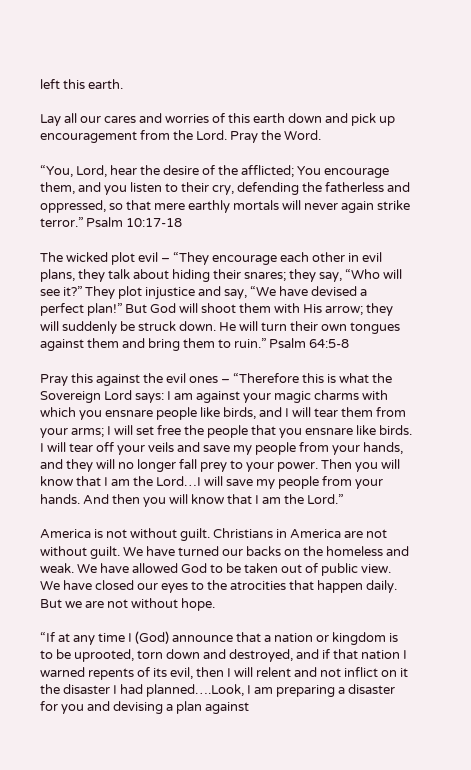left this earth.

Lay all our cares and worries of this earth down and pick up encouragement from the Lord. Pray the Word.

“You, Lord, hear the desire of the afflicted; You encourage them, and you listen to their cry, defending the fatherless and oppressed, so that mere earthly mortals will never again strike terror.” Psalm 10:17-18

The wicked plot evil – “They encourage each other in evil plans, they talk about hiding their snares; they say, “Who will see it?” They plot injustice and say, “We have devised a perfect plan!” But God will shoot them with His arrow; they will suddenly be struck down. He will turn their own tongues against them and bring them to ruin.” Psalm 64:5-8

Pray this against the evil ones – “Therefore this is what the Sovereign Lord says: I am against your magic charms with which you ensnare people like birds, and I will tear them from your arms; I will set free the people that you ensnare like birds. I will tear off your veils and save my people from your hands, and they will no longer fall prey to your power. Then you will know that I am the Lord…I will save my people from your hands. And then you will know that I am the Lord.”

America is not without guilt. Christians in America are not without guilt. We have turned our backs on the homeless and weak. We have allowed God to be taken out of public view. We have closed our eyes to the atrocities that happen daily. But we are not without hope.

“If at any time I (God) announce that a nation or kingdom is to be uprooted, torn down and destroyed, and if that nation I warned repents of its evil, then I will relent and not inflict on it the disaster I had planned….Look, I am preparing a disaster for you and devising a plan against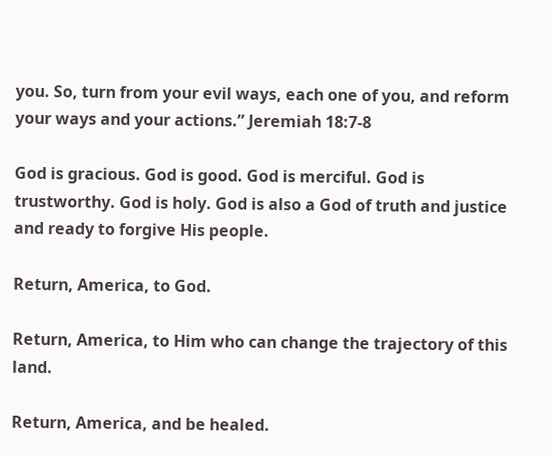you. So, turn from your evil ways, each one of you, and reform your ways and your actions.” Jeremiah 18:7-8

God is gracious. God is good. God is merciful. God is trustworthy. God is holy. God is also a God of truth and justice and ready to forgive His people.

Return, America, to God.

Return, America, to Him who can change the trajectory of this land.

Return, America, and be healed.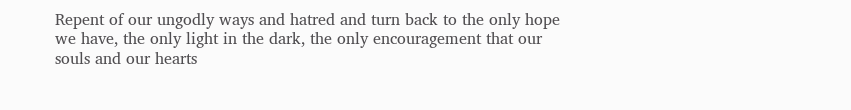Repent of our ungodly ways and hatred and turn back to the only hope we have, the only light in the dark, the only encouragement that our souls and our hearts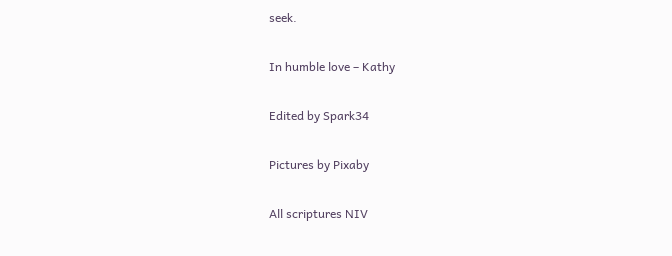seek.

In humble love – Kathy

Edited by Spark34

Pictures by Pixaby

All scriptures NIV